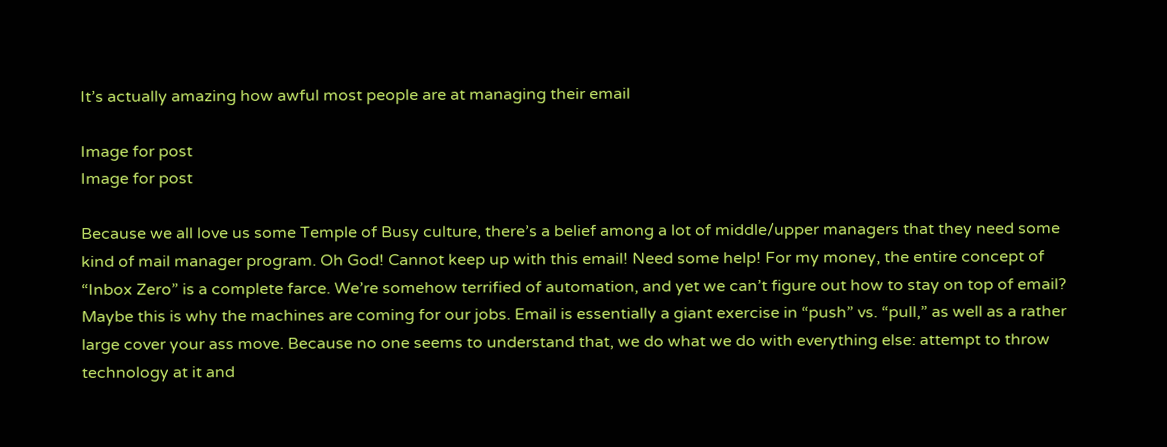It’s actually amazing how awful most people are at managing their email

Image for post
Image for post

Because we all love us some Temple of Busy culture, there’s a belief among a lot of middle/upper managers that they need some kind of mail manager program. Oh God! Cannot keep up with this email! Need some help! For my money, the entire concept of “Inbox Zero” is a complete farce. We’re somehow terrified of automation, and yet we can’t figure out how to stay on top of email? Maybe this is why the machines are coming for our jobs. Email is essentially a giant exercise in “push” vs. “pull,” as well as a rather large cover your ass move. Because no one seems to understand that, we do what we do with everything else: attempt to throw technology at it and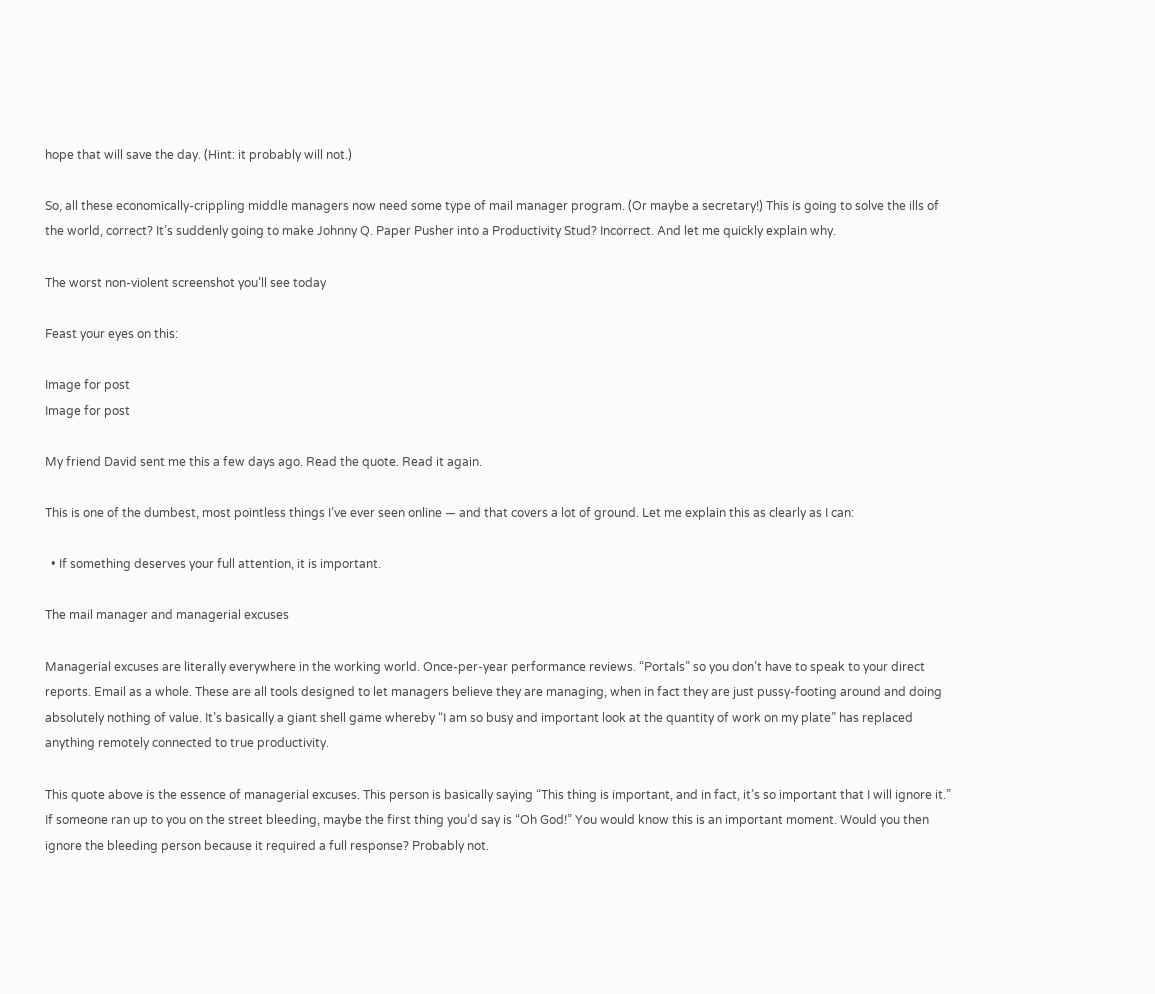hope that will save the day. (Hint: it probably will not.)

So, all these economically-crippling middle managers now need some type of mail manager program. (Or maybe a secretary!) This is going to solve the ills of the world, correct? It’s suddenly going to make Johnny Q. Paper Pusher into a Productivity Stud? Incorrect. And let me quickly explain why.

The worst non-violent screenshot you’ll see today

Feast your eyes on this:

Image for post
Image for post

My friend David sent me this a few days ago. Read the quote. Read it again.

This is one of the dumbest, most pointless things I’ve ever seen online — and that covers a lot of ground. Let me explain this as clearly as I can:

  • If something deserves your full attention, it is important.

The mail manager and managerial excuses

Managerial excuses are literally everywhere in the working world. Once-per-year performance reviews. “Portals” so you don’t have to speak to your direct reports. Email as a whole. These are all tools designed to let managers believe they are managing, when in fact they are just pussy-footing around and doing absolutely nothing of value. It’s basically a giant shell game whereby “I am so busy and important look at the quantity of work on my plate” has replaced anything remotely connected to true productivity.

This quote above is the essence of managerial excuses. This person is basically saying “This thing is important, and in fact, it’s so important that I will ignore it.” If someone ran up to you on the street bleeding, maybe the first thing you’d say is “Oh God!” You would know this is an important moment. Would you then ignore the bleeding person because it required a full response? Probably not.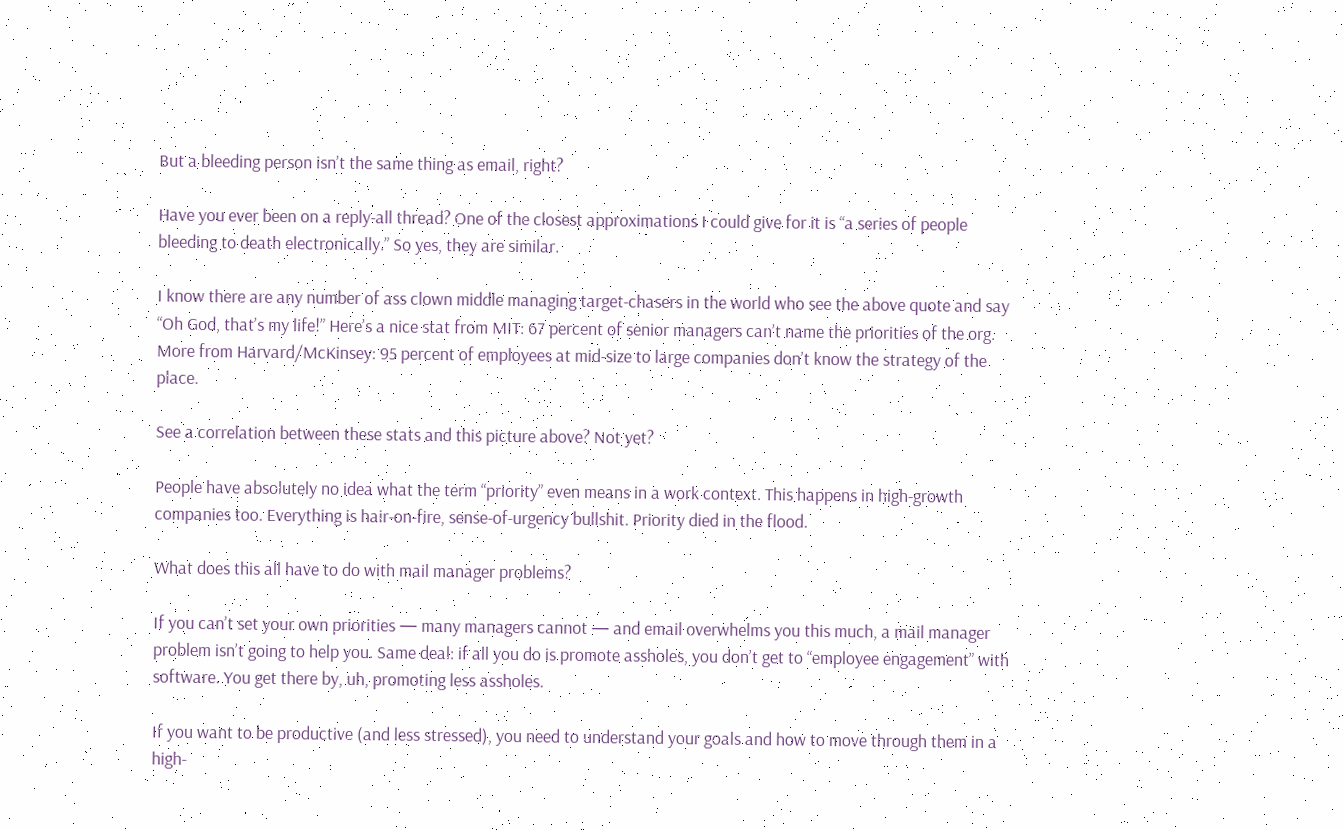But a bleeding person isn’t the same thing as email, right?

Have you ever been on a reply-all thread? One of the closest approximations I could give for it is “a series of people bleeding to death electronically.” So yes, they are similar.

I know there are any number of ass clown middle managing target-chasers in the world who see the above quote and say “Oh God, that’s my life!” Here’s a nice stat from MIT: 67 percent of senior managers can’t name the priorities of the org. More from Harvard/McKinsey: 95 percent of employees at mid-size to large companies don’t know the strategy of the place.

See a correlation between these stats and this picture above? Not yet?

People have absolutely no idea what the term “priority” even means in a work context. This happens in high-growth companies too. Everything is hair-on-fire, sense-of-urgency bullshit. Priority died in the flood.

What does this all have to do with mail manager problems?

If you can’t set your own priorities — many managers cannot — and email overwhelms you this much, a mail manager problem isn’t going to help you. Same deal: if all you do is promote assholes, you don’t get to “employee engagement” with software. You get there by, uh, promoting less assholes.

If you want to be productive (and less stressed), you need to understand your goals and how to move through them in a high-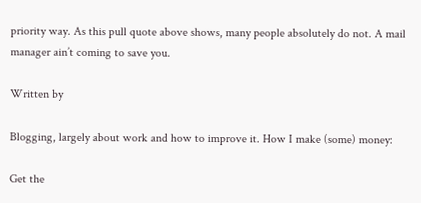priority way. As this pull quote above shows, many people absolutely do not. A mail manager ain’t coming to save you.

Written by

Blogging, largely about work and how to improve it. How I make (some) money:

Get the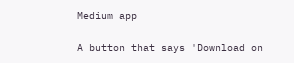Medium app

A button that says 'Download on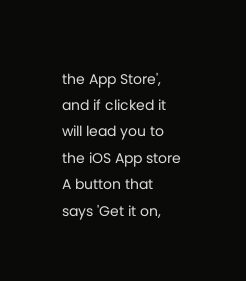the App Store', and if clicked it will lead you to the iOS App store
A button that says 'Get it on,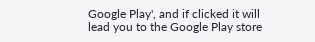Google Play', and if clicked it will lead you to the Google Play store